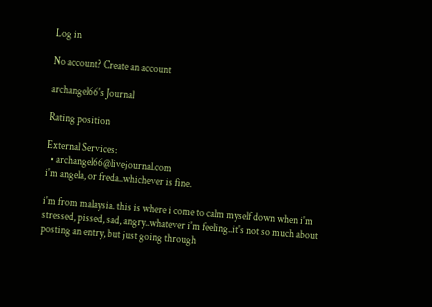Log in

No account? Create an account

archangel66's Journal

Rating position

External Services:
  • archangel66@livejournal.com
i'm angela, or freda..whichever is fine.

i'm from malaysia. this is where i come to calm myself down when i'm stressed, pissed, sad, angry..whatever i'm feeling..it's not so much about posting an entry, but just going through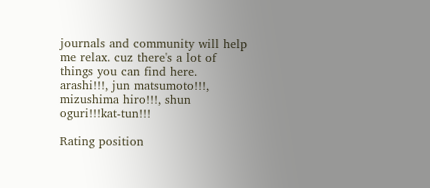journals and community will help me relax. cuz there's a lot of things you can find here.
arashi!!!, jun matsumoto!!!, mizushima hiro!!!, shun oguri!!!kat-tun!!!

Rating position